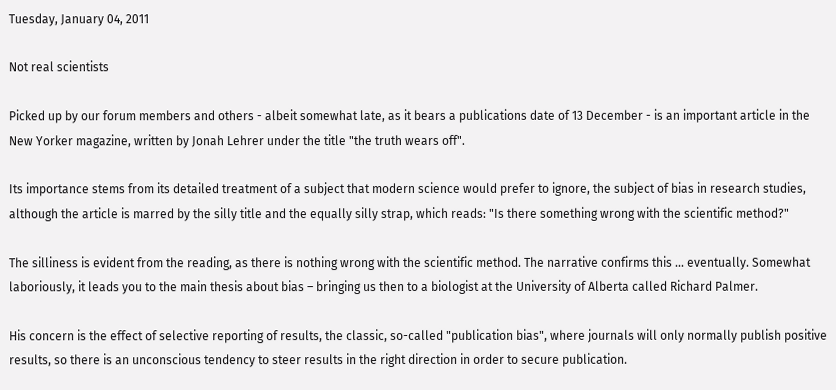Tuesday, January 04, 2011

Not real scientists

Picked up by our forum members and others - albeit somewhat late, as it bears a publications date of 13 December - is an important article in the New Yorker magazine, written by Jonah Lehrer under the title "the truth wears off".

Its importance stems from its detailed treatment of a subject that modern science would prefer to ignore, the subject of bias in research studies, although the article is marred by the silly title and the equally silly strap, which reads: "Is there something wrong with the scientific method?"

The silliness is evident from the reading, as there is nothing wrong with the scientific method. The narrative confirms this ... eventually. Somewhat laboriously, it leads you to the main thesis about bias – bringing us then to a biologist at the University of Alberta called Richard Palmer.

His concern is the effect of selective reporting of results, the classic, so-called "publication bias", where journals will only normally publish positive results, so there is an unconscious tendency to steer results in the right direction in order to secure publication.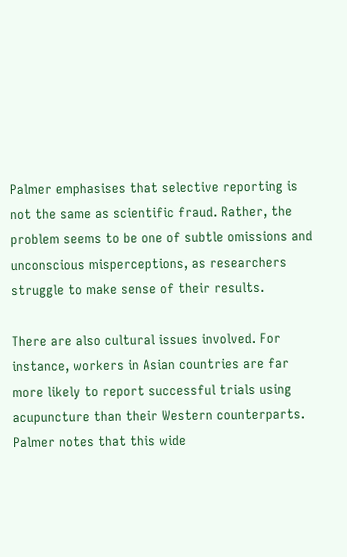Palmer emphasises that selective reporting is not the same as scientific fraud. Rather, the problem seems to be one of subtle omissions and unconscious misperceptions, as researchers struggle to make sense of their results.

There are also cultural issues involved. For instance, workers in Asian countries are far more likely to report successful trials using acupuncture than their Western counterparts. Palmer notes that this wide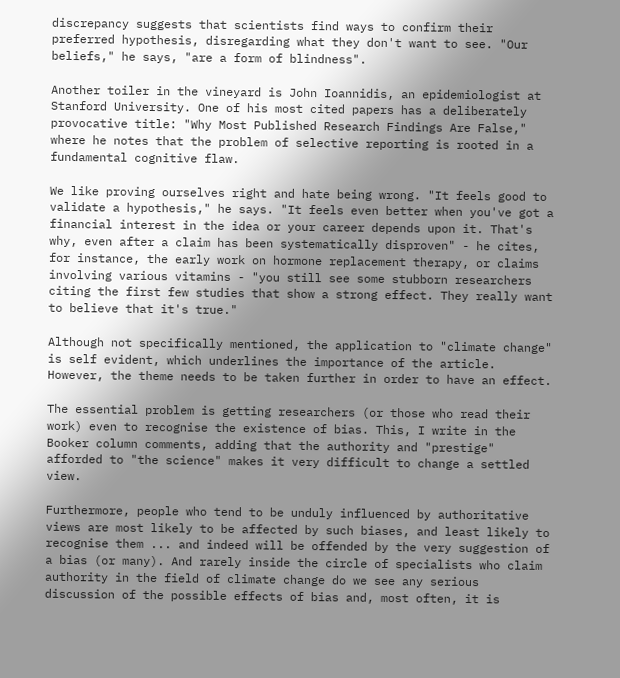discrepancy suggests that scientists find ways to confirm their preferred hypothesis, disregarding what they don't want to see. "Our beliefs," he says, "are a form of blindness".

Another toiler in the vineyard is John Ioannidis, an epidemiologist at Stanford University. One of his most cited papers has a deliberately provocative title: "Why Most Published Research Findings Are False," where he notes that the problem of selective reporting is rooted in a fundamental cognitive flaw.

We like proving ourselves right and hate being wrong. "It feels good to validate a hypothesis," he says. "It feels even better when you've got a financial interest in the idea or your career depends upon it. That's why, even after a claim has been systematically disproven" - he cites, for instance, the early work on hormone replacement therapy, or claims involving various vitamins - "you still see some stubborn researchers citing the first few studies that show a strong effect. They really want to believe that it's true."

Although not specifically mentioned, the application to "climate change" is self evident, which underlines the importance of the article. However, the theme needs to be taken further in order to have an effect.

The essential problem is getting researchers (or those who read their work) even to recognise the existence of bias. This, I write in the Booker column comments, adding that the authority and "prestige" afforded to "the science" makes it very difficult to change a settled view.

Furthermore, people who tend to be unduly influenced by authoritative views are most likely to be affected by such biases, and least likely to recognise them ... and indeed will be offended by the very suggestion of a bias (or many). And rarely inside the circle of specialists who claim authority in the field of climate change do we see any serious discussion of the possible effects of bias and, most often, it is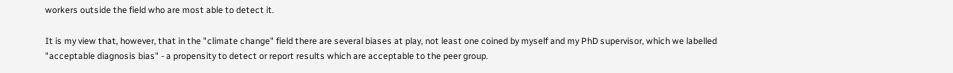workers outside the field who are most able to detect it.

It is my view that, however, that in the "climate change" field there are several biases at play, not least one coined by myself and my PhD supervisor, which we labelled "acceptable diagnosis bias" - a propensity to detect or report results which are acceptable to the peer group.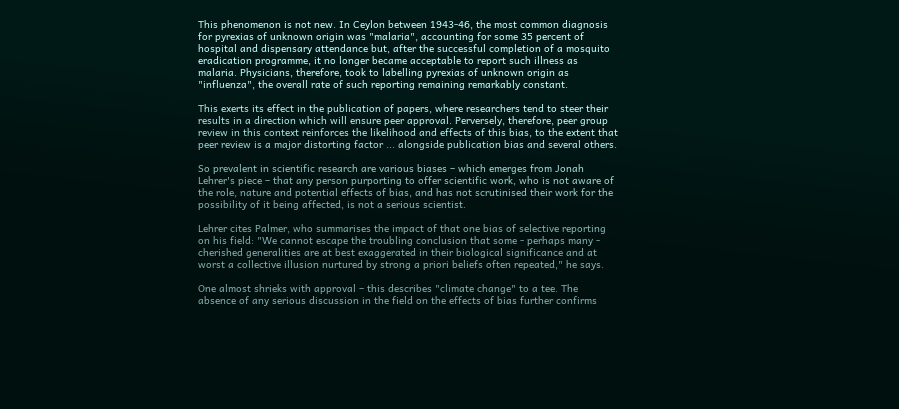This phenomenon is not new. In Ceylon between 1943-46, the most common diagnosis for pyrexias of unknown origin was "malaria", accounting for some 35 percent of hospital and dispensary attendance but, after the successful completion of a mosquito eradication programme, it no longer became acceptable to report such illness as malaria. Physicians, therefore, took to labelling pyrexias of unknown origin as "influenza", the overall rate of such reporting remaining remarkably constant.

This exerts its effect in the publication of papers, where researchers tend to steer their results in a direction which will ensure peer approval. Perversely, therefore, peer group review in this context reinforces the likelihood and effects of this bias, to the extent that peer review is a major distorting factor ... alongside publication bias and several others.

So prevalent in scientific research are various biases – which emerges from Jonah Lehrer's piece – that any person purporting to offer scientific work, who is not aware of the role, nature and potential effects of bias, and has not scrutinised their work for the possibility of it being affected, is not a serious scientist.

Lehrer cites Palmer, who summarises the impact of that one bias of selective reporting on his field: "We cannot escape the troubling conclusion that some - perhaps many - cherished generalities are at best exaggerated in their biological significance and at worst a collective illusion nurtured by strong a priori beliefs often repeated," he says.

One almost shrieks with approval – this describes "climate change" to a tee. The absence of any serious discussion in the field on the effects of bias further confirms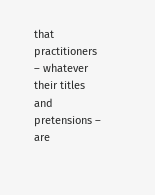that practitioners – whatever their titles and pretensions – are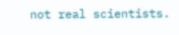not real scientists.